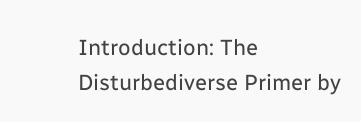Introduction: The Disturbediverse Primer by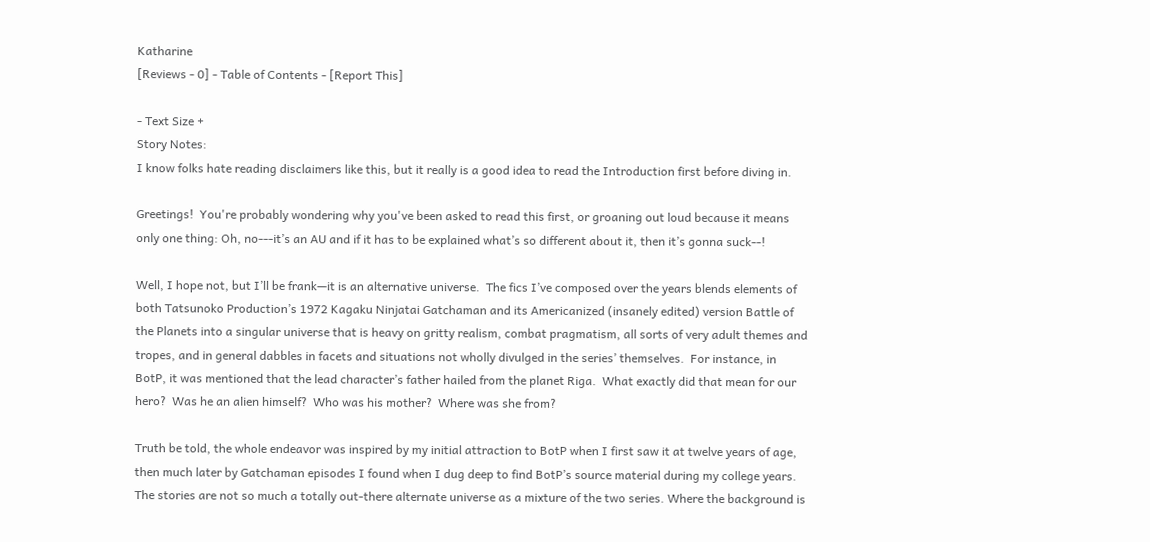Katharine
[Reviews - 0] - Table of Contents - [Report This]

- Text Size +
Story Notes:
I know folks hate reading disclaimers like this, but it really is a good idea to read the Introduction first before diving in.

Greetings!  You're probably wondering why you've been asked to read this first, or groaning out loud because it means only one thing: Oh, no---it’s an AU and if it has to be explained what’s so different about it, then it’s gonna suck--!

Well, I hope not, but I’ll be frank—it is an alternative universe.  The fics I’ve composed over the years blends elements of both Tatsunoko Production’s 1972 Kagaku Ninjatai Gatchaman and its Americanized (insanely edited) version Battle of the Planets into a singular universe that is heavy on gritty realism, combat pragmatism, all sorts of very adult themes and tropes, and in general dabbles in facets and situations not wholly divulged in the series’ themselves.  For instance, in BotP, it was mentioned that the lead character’s father hailed from the planet Riga.  What exactly did that mean for our hero?  Was he an alien himself?  Who was his mother?  Where was she from?

Truth be told, the whole endeavor was inspired by my initial attraction to BotP when I first saw it at twelve years of age, then much later by Gatchaman episodes I found when I dug deep to find BotP’s source material during my college years.  The stories are not so much a totally out-there alternate universe as a mixture of the two series. Where the background is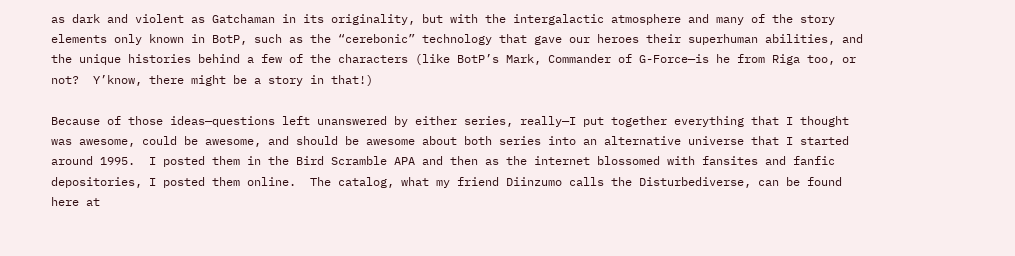as dark and violent as Gatchaman in its originality, but with the intergalactic atmosphere and many of the story elements only known in BotP, such as the “cerebonic” technology that gave our heroes their superhuman abilities, and the unique histories behind a few of the characters (like BotP’s Mark, Commander of G-Force—is he from Riga too, or not?  Y’know, there might be a story in that!)

Because of those ideas—questions left unanswered by either series, really—I put together everything that I thought was awesome, could be awesome, and should be awesome about both series into an alternative universe that I started around 1995.  I posted them in the Bird Scramble APA and then as the internet blossomed with fansites and fanfic depositories, I posted them online.  The catalog, what my friend Diinzumo calls the Disturbediverse, can be found here at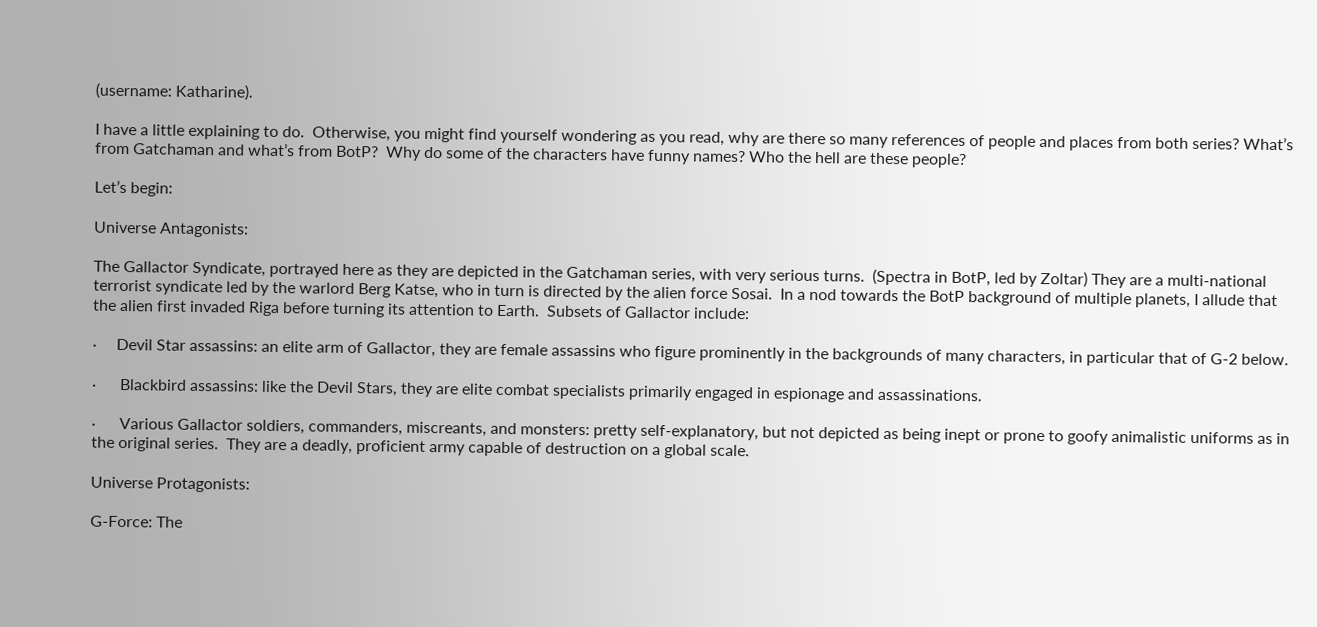(username: Katharine).

I have a little explaining to do.  Otherwise, you might find yourself wondering as you read, why are there so many references of people and places from both series? What’s from Gatchaman and what’s from BotP?  Why do some of the characters have funny names? Who the hell are these people?

Let’s begin:

Universe Antagonists:

The Gallactor Syndicate, portrayed here as they are depicted in the Gatchaman series, with very serious turns.  (Spectra in BotP, led by Zoltar) They are a multi-national terrorist syndicate led by the warlord Berg Katse, who in turn is directed by the alien force Sosai.  In a nod towards the BotP background of multiple planets, I allude that the alien first invaded Riga before turning its attention to Earth.  Subsets of Gallactor include:

·     Devil Star assassins: an elite arm of Gallactor, they are female assassins who figure prominently in the backgrounds of many characters, in particular that of G-2 below.

·      Blackbird assassins: like the Devil Stars, they are elite combat specialists primarily engaged in espionage and assassinations.

·      Various Gallactor soldiers, commanders, miscreants, and monsters: pretty self-explanatory, but not depicted as being inept or prone to goofy animalistic uniforms as in the original series.  They are a deadly, proficient army capable of destruction on a global scale.

Universe Protagonists:

G-Force: The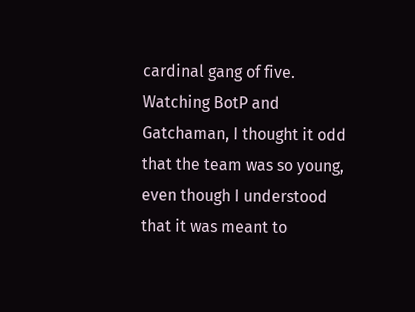cardinal gang of five. Watching BotP and Gatchaman, I thought it odd that the team was so young, even though I understood that it was meant to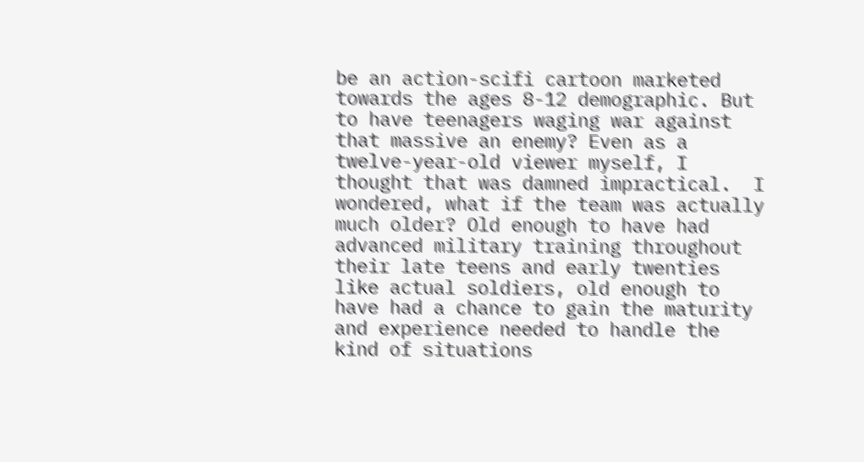be an action-scifi cartoon marketed towards the ages 8-12 demographic. But to have teenagers waging war against that massive an enemy? Even as a twelve-year-old viewer myself, I thought that was damned impractical.  I wondered, what if the team was actually much older? Old enough to have had advanced military training throughout their late teens and early twenties like actual soldiers, old enough to have had a chance to gain the maturity and experience needed to handle the kind of situations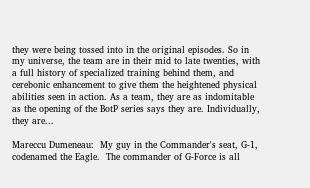they were being tossed into in the original episodes. So in my universe, the team are in their mid to late twenties, with a full history of specialized training behind them, and cerebonic enhancement to give them the heightened physical abilities seen in action. As a team, they are as indomitable as the opening of the BotP series says they are. Individually, they are...

Mareccu Dumeneau:  My guy in the Commander's seat, G-1, codenamed the Eagle.  The commander of G-Force is all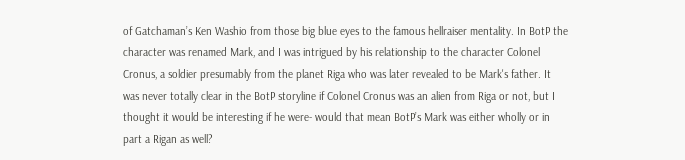of Gatchaman’s Ken Washio from those big blue eyes to the famous hellraiser mentality. In BotP the character was renamed Mark, and I was intrigued by his relationship to the character Colonel Cronus, a soldier presumably from the planet Riga who was later revealed to be Mark's father. It was never totally clear in the BotP storyline if Colonel Cronus was an alien from Riga or not, but I thought it would be interesting if he were- would that mean BotP’s Mark was either wholly or in part a Rigan as well?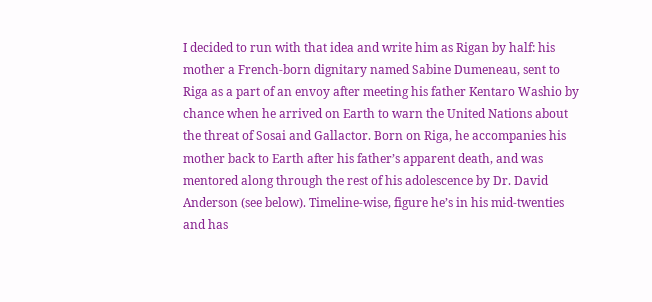I decided to run with that idea and write him as Rigan by half: his mother a French-born dignitary named Sabine Dumeneau, sent to Riga as a part of an envoy after meeting his father Kentaro Washio by chance when he arrived on Earth to warn the United Nations about the threat of Sosai and Gallactor. Born on Riga, he accompanies his mother back to Earth after his father’s apparent death, and was mentored along through the rest of his adolescence by Dr. David Anderson (see below). Timeline-wise, figure he’s in his mid-twenties and has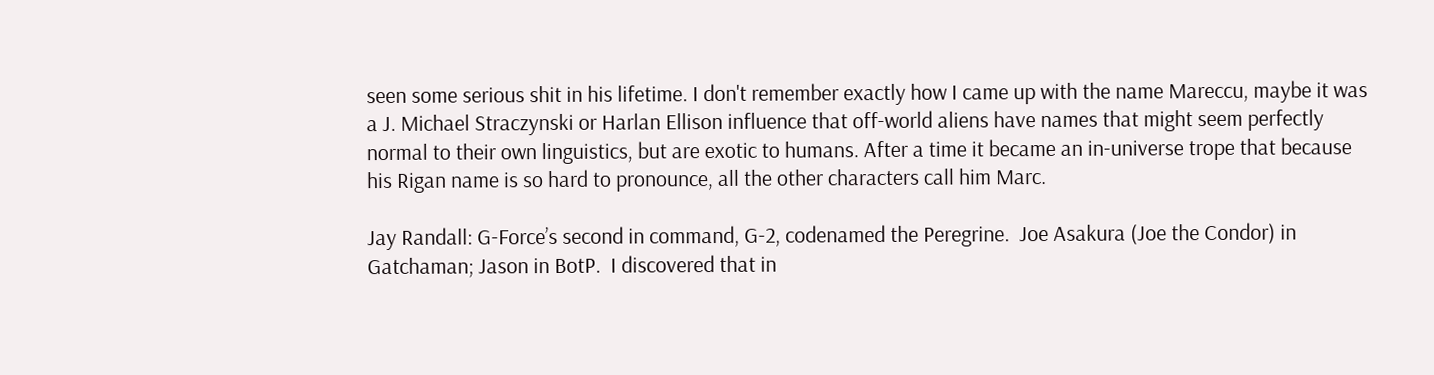seen some serious shit in his lifetime. I don't remember exactly how I came up with the name Mareccu, maybe it was a J. Michael Straczynski or Harlan Ellison influence that off-world aliens have names that might seem perfectly normal to their own linguistics, but are exotic to humans. After a time it became an in-universe trope that because his Rigan name is so hard to pronounce, all the other characters call him Marc.

Jay Randall: G-Force’s second in command, G-2, codenamed the Peregrine.  Joe Asakura (Joe the Condor) in Gatchaman; Jason in BotP.  I discovered that in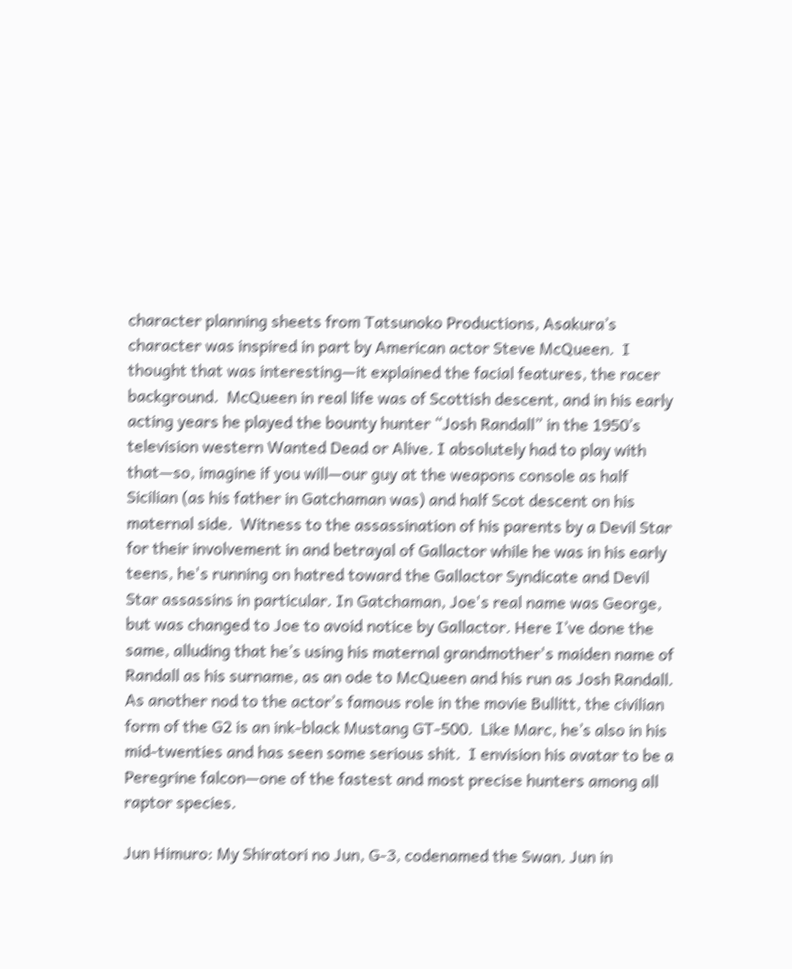character planning sheets from Tatsunoko Productions, Asakura’s character was inspired in part by American actor Steve McQueen.  I thought that was interesting—it explained the facial features, the racer background.  McQueen in real life was of Scottish descent, and in his early acting years he played the bounty hunter “Josh Randall” in the 1950’s television western Wanted Dead or Alive. I absolutely had to play with that—so, imagine if you will—our guy at the weapons console as half Sicilian (as his father in Gatchaman was) and half Scot descent on his maternal side.  Witness to the assassination of his parents by a Devil Star for their involvement in and betrayal of Gallactor while he was in his early teens, he's running on hatred toward the Gallactor Syndicate and Devil Star assassins in particular. In Gatchaman, Joe's real name was George, but was changed to Joe to avoid notice by Gallactor. Here I’ve done the same, alluding that he’s using his maternal grandmother's maiden name of Randall as his surname, as an ode to McQueen and his run as Josh Randall.  As another nod to the actor’s famous role in the movie Bullitt, the civilian form of the G2 is an ink-black Mustang GT-500.  Like Marc, he’s also in his mid-twenties and has seen some serious shit.  I envision his avatar to be a Peregrine falcon—one of the fastest and most precise hunters among all raptor species.

Jun Himuro: My Shiratori no Jun, G-3, codenamed the Swan. Jun in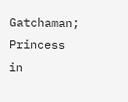Gatchaman; Princess in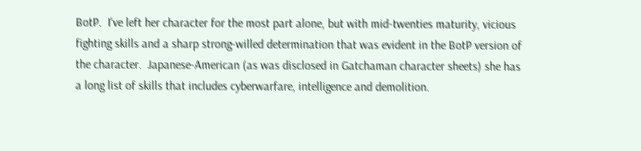BotP.  I've left her character for the most part alone, but with mid-twenties maturity, vicious fighting skills and a sharp strong-willed determination that was evident in the BotP version of the character.  Japanese-American (as was disclosed in Gatchaman character sheets) she has a long list of skills that includes cyberwarfare, intelligence and demolition.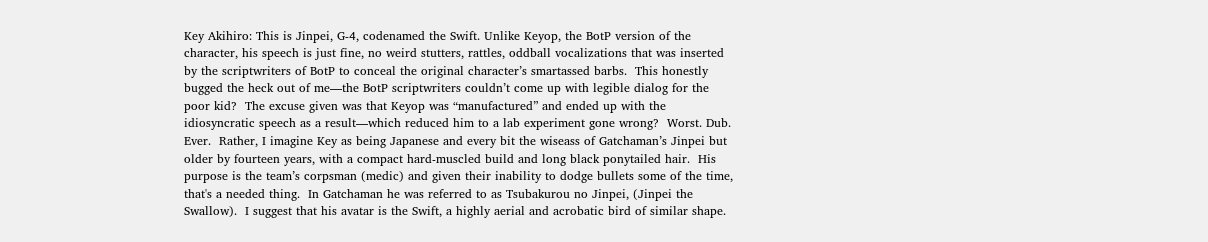Key Akihiro: This is Jinpei, G-4, codenamed the Swift. Unlike Keyop, the BotP version of the character, his speech is just fine, no weird stutters, rattles, oddball vocalizations that was inserted by the scriptwriters of BotP to conceal the original character’s smartassed barbs.  This honestly bugged the heck out of me—the BotP scriptwriters couldn’t come up with legible dialog for the poor kid?  The excuse given was that Keyop was “manufactured” and ended up with the idiosyncratic speech as a result—which reduced him to a lab experiment gone wrong?  Worst. Dub. Ever.  Rather, I imagine Key as being Japanese and every bit the wiseass of Gatchaman’s Jinpei but older by fourteen years, with a compact hard-muscled build and long black ponytailed hair.  His purpose is the team’s corpsman (medic) and given their inability to dodge bullets some of the time, that's a needed thing.  In Gatchaman he was referred to as Tsubakurou no Jinpei, (Jinpei the Swallow).  I suggest that his avatar is the Swift, a highly aerial and acrobatic bird of similar shape.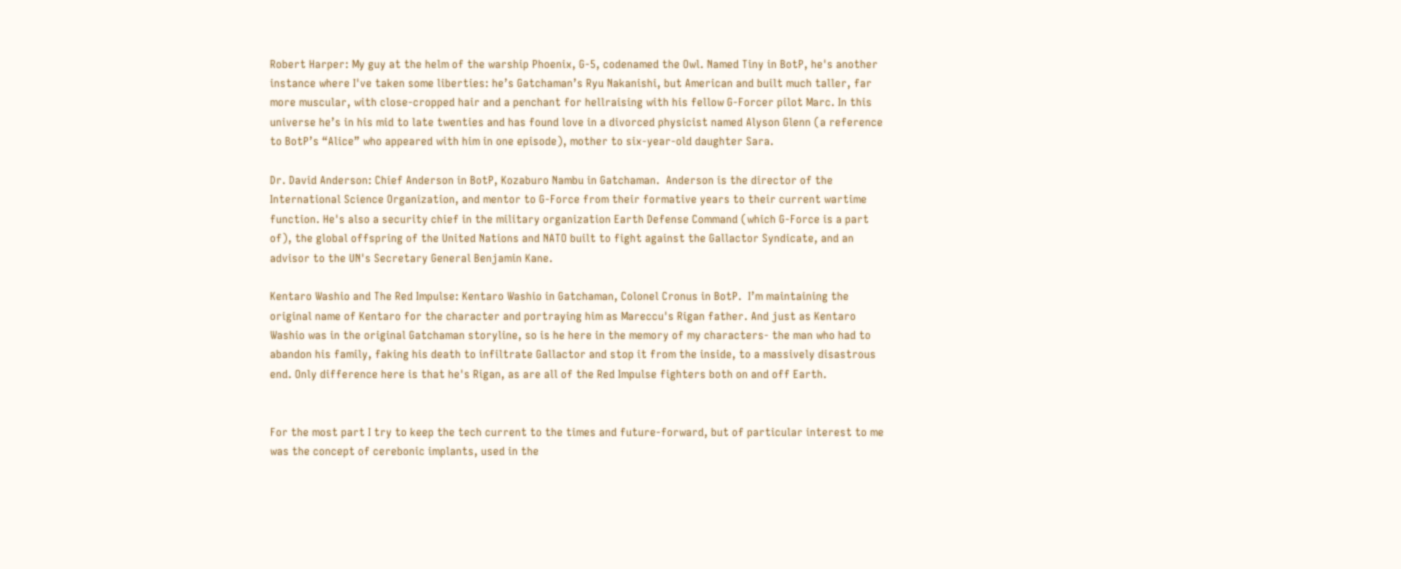Robert Harper: My guy at the helm of the warship Phoenix, G-5, codenamed the Owl. Named Tiny in BotP, he's another instance where I've taken some liberties: he’s Gatchaman’s Ryu Nakanishi, but American and built much taller, far more muscular, with close-cropped hair and a penchant for hellraising with his fellow G-Forcer pilot Marc. In this universe he’s in his mid to late twenties and has found love in a divorced physicist named Alyson Glenn (a reference to BotP’s “Alice” who appeared with him in one episode), mother to six-year-old daughter Sara.

Dr. David Anderson: Chief Anderson in BotP, Kozaburo Nambu in Gatchaman.  Anderson is the director of the International Science Organization, and mentor to G-Force from their formative years to their current wartime function. He's also a security chief in the military organization Earth Defense Command (which G-Force is a part of), the global offspring of the United Nations and NATO built to fight against the Gallactor Syndicate, and an advisor to the UN's Secretary General Benjamin Kane.

Kentaro Washio and The Red Impulse: Kentaro Washio in Gatchaman, Colonel Cronus in BotP.  I’m maintaining the original name of Kentaro for the character and portraying him as Mareccu's Rigan father. And just as Kentaro Washio was in the original Gatchaman storyline, so is he here in the memory of my characters- the man who had to abandon his family, faking his death to infiltrate Gallactor and stop it from the inside, to a massively disastrous end. Only difference here is that he's Rigan, as are all of the Red Impulse fighters both on and off Earth.


For the most part I try to keep the tech current to the times and future-forward, but of particular interest to me was the concept of cerebonic implants, used in the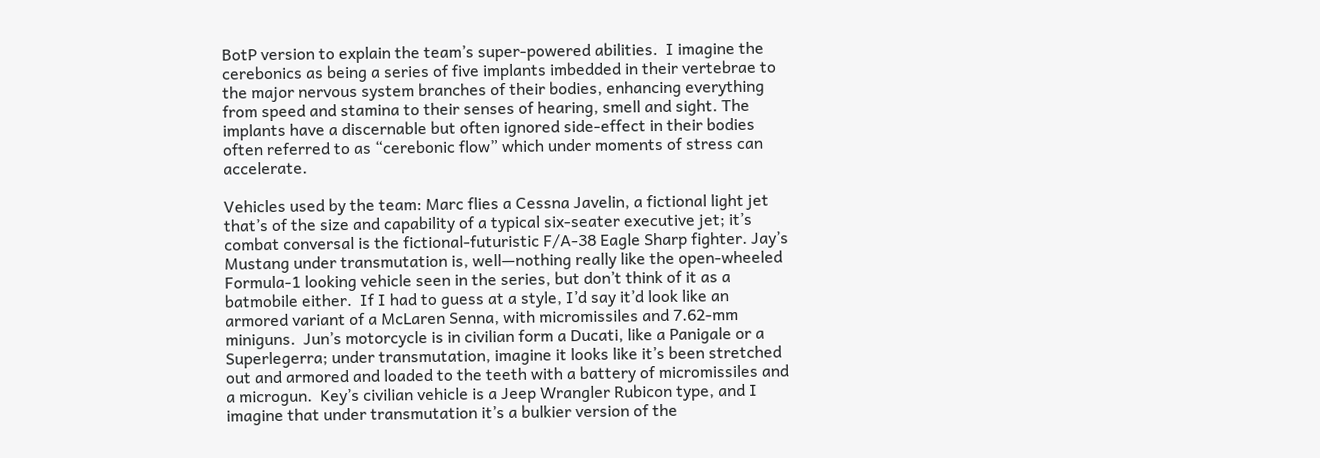BotP version to explain the team’s super-powered abilities.  I imagine the cerebonics as being a series of five implants imbedded in their vertebrae to the major nervous system branches of their bodies, enhancing everything from speed and stamina to their senses of hearing, smell and sight. The implants have a discernable but often ignored side-effect in their bodies often referred to as “cerebonic flow” which under moments of stress can accelerate.

Vehicles used by the team: Marc flies a Cessna Javelin, a fictional light jet that’s of the size and capability of a typical six-seater executive jet; it’s combat conversal is the fictional-futuristic F/A-38 Eagle Sharp fighter. Jay’s Mustang under transmutation is, well—nothing really like the open-wheeled Formula-1 looking vehicle seen in the series, but don’t think of it as a batmobile either.  If I had to guess at a style, I’d say it’d look like an armored variant of a McLaren Senna, with micromissiles and 7.62-mm miniguns.  Jun’s motorcycle is in civilian form a Ducati, like a Panigale or a Superlegerra; under transmutation, imagine it looks like it’s been stretched out and armored and loaded to the teeth with a battery of micromissiles and a microgun.  Key’s civilian vehicle is a Jeep Wrangler Rubicon type, and I imagine that under transmutation it’s a bulkier version of the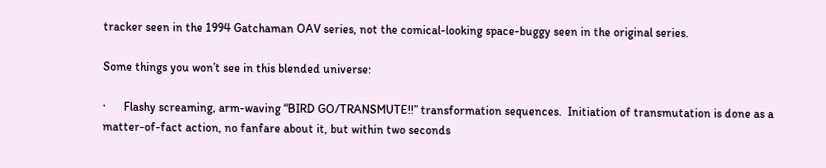tracker seen in the 1994 Gatchaman OAV series, not the comical-looking space-buggy seen in the original series.

Some things you won’t see in this blended universe:

·      Flashy screaming, arm-waving “BIRD GO/TRANSMUTE!!” transformation sequences.  Initiation of transmutation is done as a matter-of-fact action, no fanfare about it, but within two seconds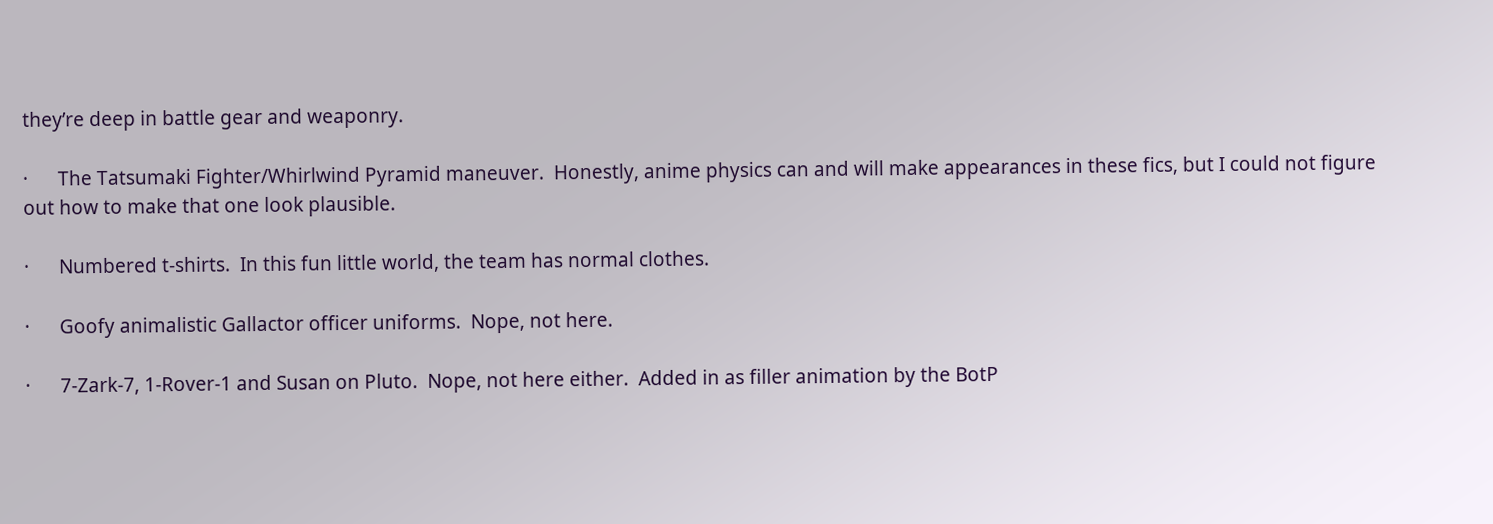they’re deep in battle gear and weaponry.

·      The Tatsumaki Fighter/Whirlwind Pyramid maneuver.  Honestly, anime physics can and will make appearances in these fics, but I could not figure out how to make that one look plausible.

·      Numbered t-shirts.  In this fun little world, the team has normal clothes.

·      Goofy animalistic Gallactor officer uniforms.  Nope, not here.

·      7-Zark-7, 1-Rover-1 and Susan on Pluto.  Nope, not here either.  Added in as filler animation by the BotP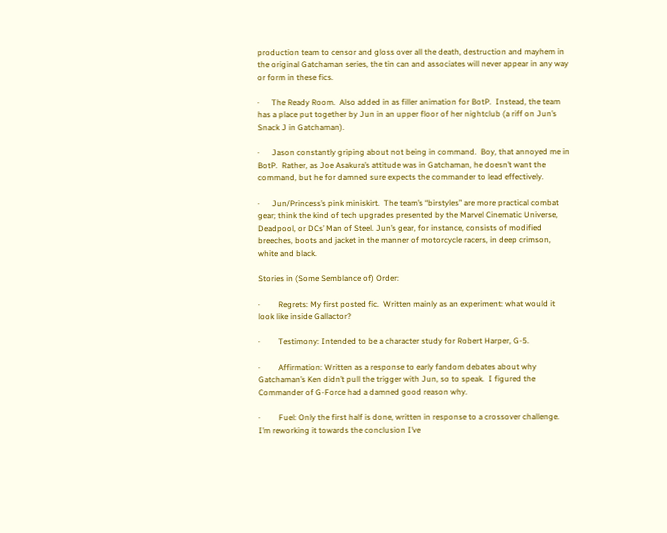production team to censor and gloss over all the death, destruction and mayhem in the original Gatchaman series, the tin can and associates will never appear in any way or form in these fics.

·      The Ready Room.  Also added in as filler animation for BotP.  Instead, the team has a place put together by Jun in an upper floor of her nightclub (a riff on Jun’s Snack J in Gatchaman).

·      Jason constantly griping about not being in command.  Boy, that annoyed me in BotP.  Rather, as Joe Asakura’s attitude was in Gatchaman, he doesn’t want the command, but he for damned sure expects the commander to lead effectively.

·      Jun/Princess’s pink miniskirt.  The team’s “birstyles” are more practical combat gear; think the kind of tech upgrades presented by the Marvel Cinematic Universe, Deadpool, or DCs’ Man of Steel. Jun’s gear, for instance, consists of modified breeches, boots and jacket in the manner of motorcycle racers, in deep crimson, white and black.

Stories in (Some Semblance of) Order:

·         Regrets: My first posted fic.  Written mainly as an experiment: what would it look like inside Gallactor?

·         Testimony: Intended to be a character study for Robert Harper, G-5.

·         Affirmation: Written as a response to early fandom debates about why Gatchaman’s Ken didn’t pull the trigger with Jun, so to speak.  I figured the Commander of G-Force had a damned good reason why.

·         Fuel: Only the first half is done, written in response to a crossover challenge.  I’m reworking it towards the conclusion I’ve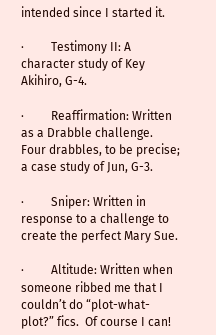intended since I started it.

·         Testimony II: A character study of Key Akihiro, G-4.

·         Reaffirmation: Written as a Drabble challenge.  Four drabbles, to be precise; a case study of Jun, G-3.

·         Sniper: Written in response to a challenge to create the perfect Mary Sue.

·         Altitude: Written when someone ribbed me that I couldn’t do “plot-what-plot?” fics.  Of course I can!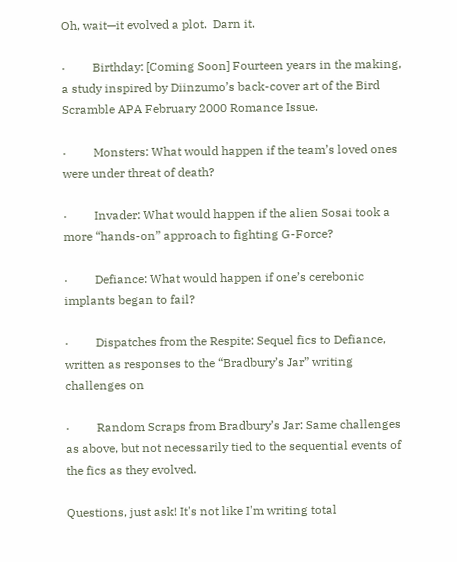Oh, wait—it evolved a plot.  Darn it.

·         Birthday: [Coming Soon] Fourteen years in the making, a study inspired by Diinzumo’s back-cover art of the Bird Scramble APA February 2000 Romance Issue.

·         Monsters: What would happen if the team’s loved ones were under threat of death?

·         Invader: What would happen if the alien Sosai took a more “hands-on” approach to fighting G-Force?

·         Defiance: What would happen if one’s cerebonic implants began to fail?

·         Dispatches from the Respite: Sequel fics to Defiance, written as responses to the “Bradbury’s Jar” writing challenges on

·         Random Scraps from Bradbury’s Jar: Same challenges as above, but not necessarily tied to the sequential events of the fics as they evolved.

Questions, just ask! It's not like I'm writing total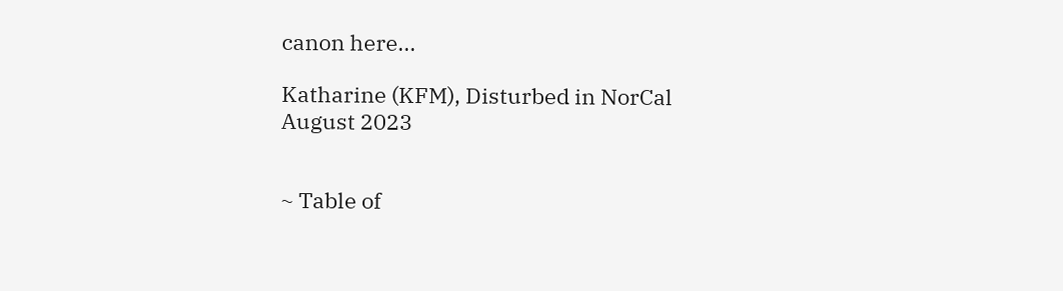canon here...

Katharine (KFM), Disturbed in NorCal
August 2023


~ Table of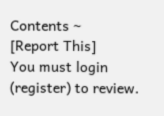Contents ~
[Report This]
You must login (register) to review.